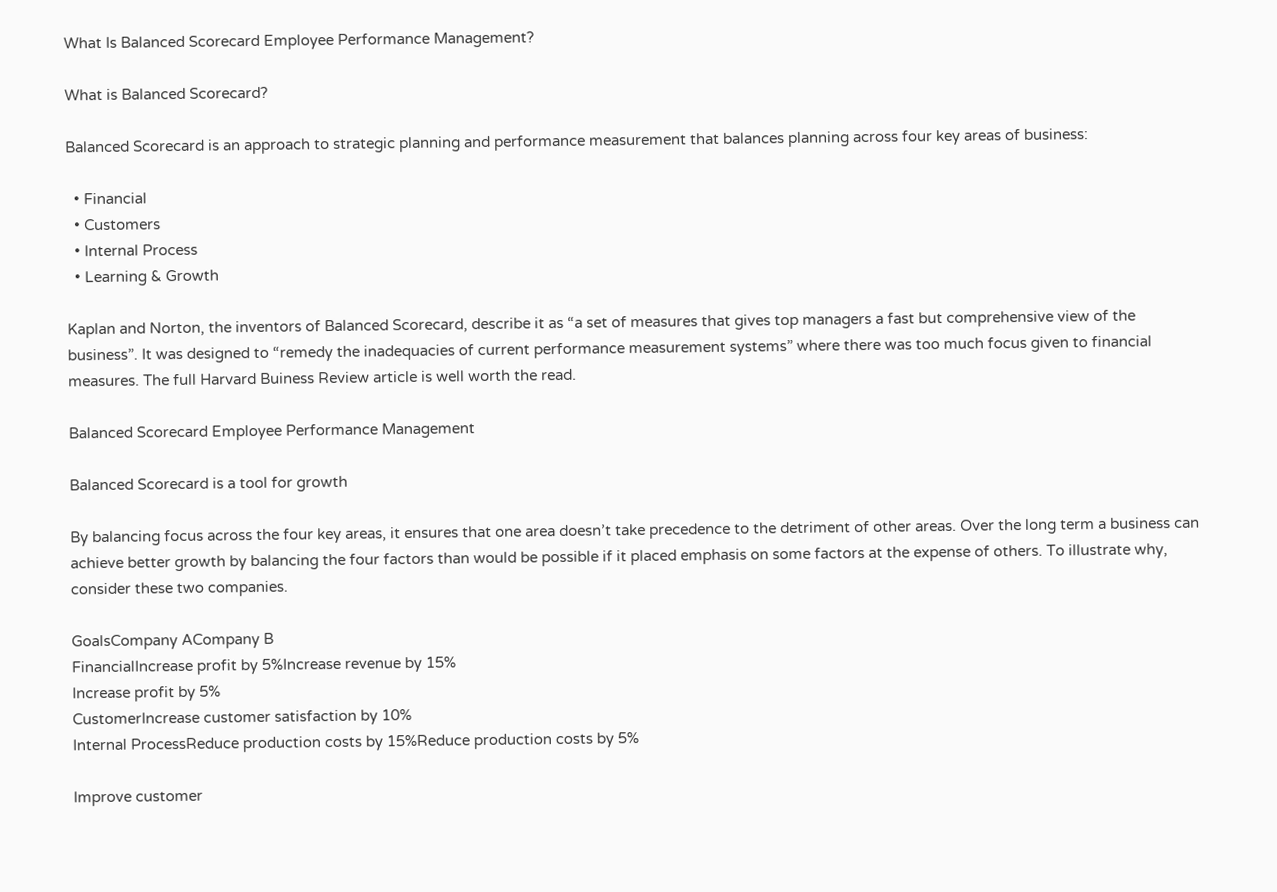What Is Balanced Scorecard Employee Performance Management?

What is Balanced Scorecard?

Balanced Scorecard is an approach to strategic planning and performance measurement that balances planning across four key areas of business:

  • Financial
  • Customers
  • Internal Process
  • Learning & Growth

Kaplan and Norton, the inventors of Balanced Scorecard, describe it as “a set of measures that gives top managers a fast but comprehensive view of the business”. It was designed to “remedy the inadequacies of current performance measurement systems” where there was too much focus given to financial measures. The full Harvard Buiness Review article is well worth the read.

Balanced Scorecard Employee Performance Management

Balanced Scorecard is a tool for growth

By balancing focus across the four key areas, it ensures that one area doesn’t take precedence to the detriment of other areas. Over the long term a business can achieve better growth by balancing the four factors than would be possible if it placed emphasis on some factors at the expense of others. To illustrate why, consider these two companies.

GoalsCompany ACompany B
FinancialIncrease profit by 5%Increase revenue by 15%
Increase profit by 5%
CustomerIncrease customer satisfaction by 10%
Internal ProcessReduce production costs by 15%Reduce production costs by 5%

Improve customer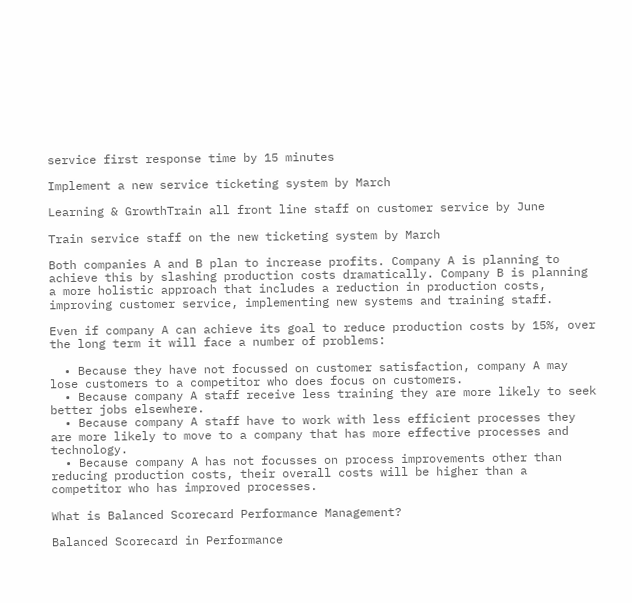service first response time by 15 minutes

Implement a new service ticketing system by March

Learning & GrowthTrain all front line staff on customer service by June

Train service staff on the new ticketing system by March

Both companies A and B plan to increase profits. Company A is planning to achieve this by slashing production costs dramatically. Company B is planning a more holistic approach that includes a reduction in production costs, improving customer service, implementing new systems and training staff.

Even if company A can achieve its goal to reduce production costs by 15%, over the long term it will face a number of problems:

  • Because they have not focussed on customer satisfaction, company A may lose customers to a competitor who does focus on customers.
  • Because company A staff receive less training they are more likely to seek better jobs elsewhere.
  • Because company A staff have to work with less efficient processes they are more likely to move to a company that has more effective processes and technology.
  • Because company A has not focusses on process improvements other than reducing production costs, their overall costs will be higher than a competitor who has improved processes.

What is Balanced Scorecard Performance Management?

Balanced Scorecard in Performance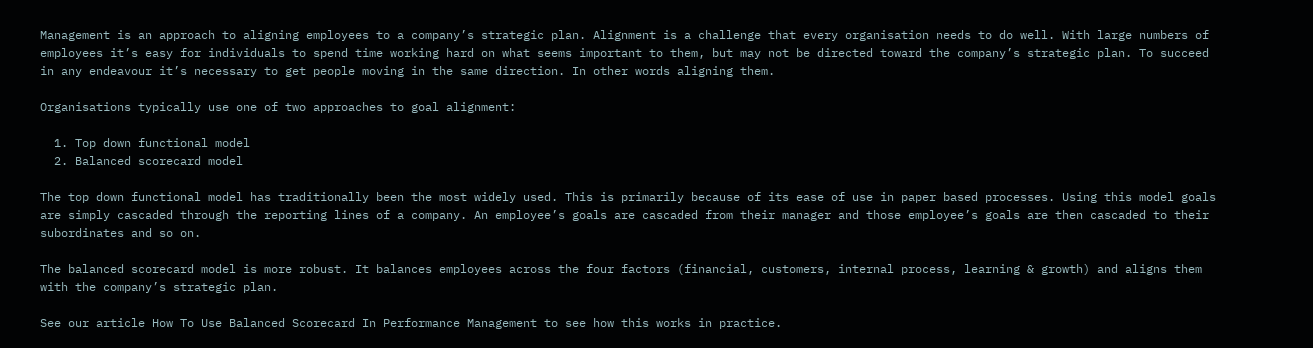Management is an approach to aligning employees to a company’s strategic plan. Alignment is a challenge that every organisation needs to do well. With large numbers of employees it’s easy for individuals to spend time working hard on what seems important to them, but may not be directed toward the company’s strategic plan. To succeed in any endeavour it’s necessary to get people moving in the same direction. In other words aligning them.

Organisations typically use one of two approaches to goal alignment:

  1. Top down functional model
  2. Balanced scorecard model

The top down functional model has traditionally been the most widely used. This is primarily because of its ease of use in paper based processes. Using this model goals are simply cascaded through the reporting lines of a company. An employee’s goals are cascaded from their manager and those employee’s goals are then cascaded to their subordinates and so on.

The balanced scorecard model is more robust. It balances employees across the four factors (financial, customers, internal process, learning & growth) and aligns them with the company’s strategic plan.

See our article How To Use Balanced Scorecard In Performance Management to see how this works in practice.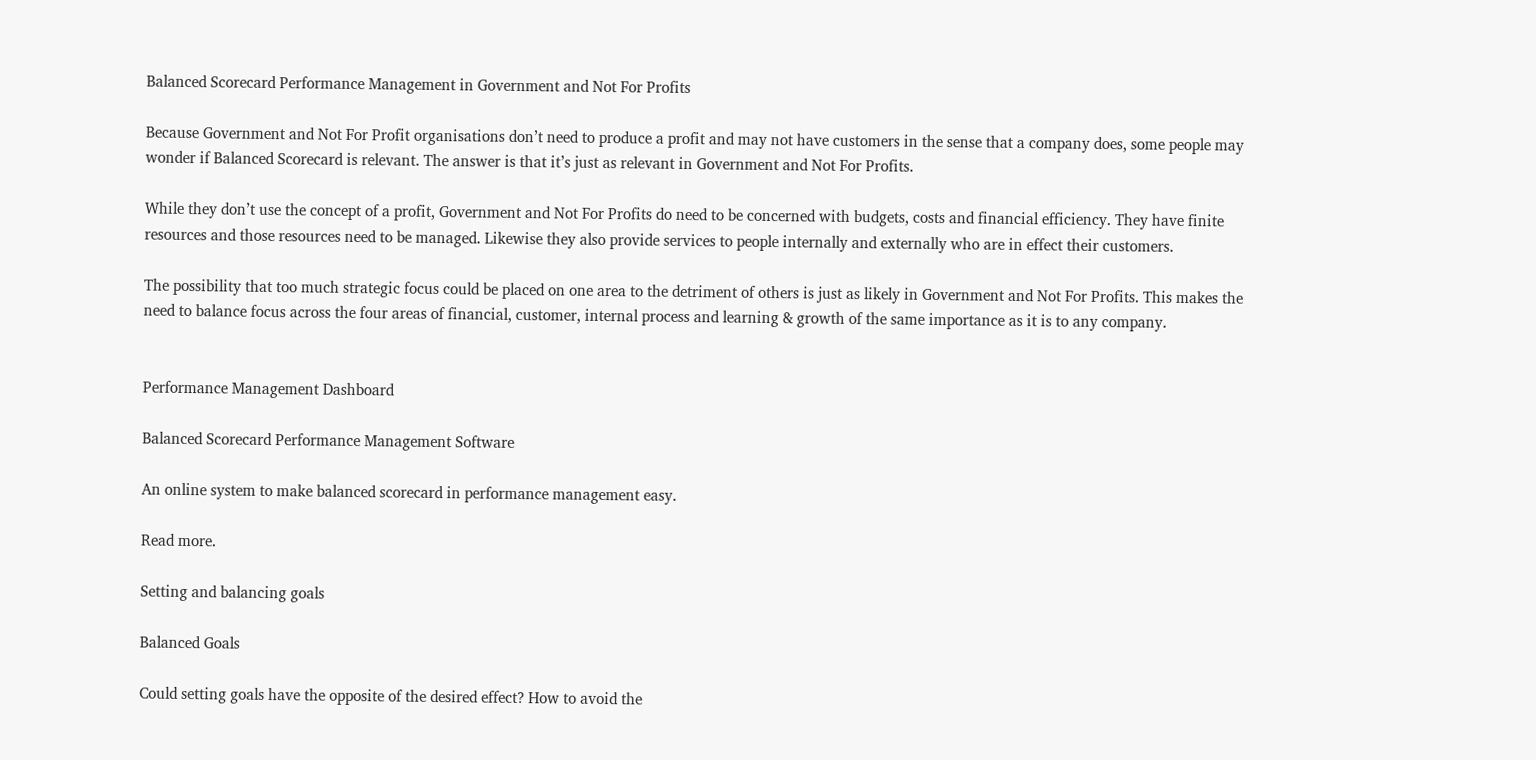Balanced Scorecard Performance Management in Government and Not For Profits

Because Government and Not For Profit organisations don’t need to produce a profit and may not have customers in the sense that a company does, some people may wonder if Balanced Scorecard is relevant. The answer is that it’s just as relevant in Government and Not For Profits.

While they don’t use the concept of a profit, Government and Not For Profits do need to be concerned with budgets, costs and financial efficiency. They have finite resources and those resources need to be managed. Likewise they also provide services to people internally and externally who are in effect their customers.

The possibility that too much strategic focus could be placed on one area to the detriment of others is just as likely in Government and Not For Profits. This makes the need to balance focus across the four areas of financial, customer, internal process and learning & growth of the same importance as it is to any company.


Performance Management Dashboard

Balanced Scorecard Performance Management Software

An online system to make balanced scorecard in performance management easy.

Read more.

Setting and balancing goals

Balanced Goals

Could setting goals have the opposite of the desired effect? How to avoid the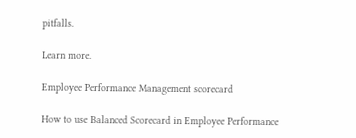pitfalls.

Learn more.

Employee Performance Management scorecard

How to use Balanced Scorecard in Employee Performance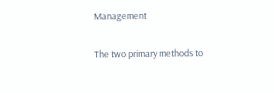Management

The two primary methods to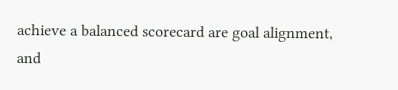achieve a balanced scorecard are goal alignment, and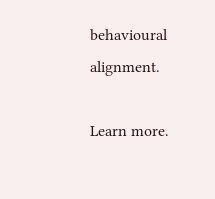behavioural alignment.

Learn more.